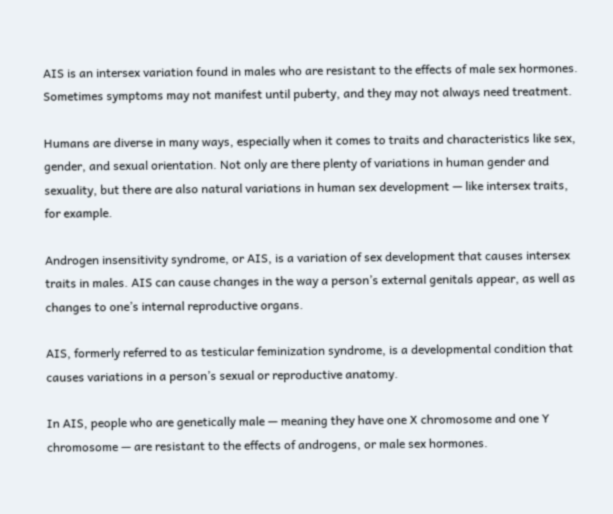AIS is an intersex variation found in males who are resistant to the effects of male sex hormones. Sometimes symptoms may not manifest until puberty, and they may not always need treatment.

Humans are diverse in many ways, especially when it comes to traits and characteristics like sex, gender, and sexual orientation. Not only are there plenty of variations in human gender and sexuality, but there are also natural variations in human sex development — like intersex traits, for example.

Androgen insensitivity syndrome, or AIS, is a variation of sex development that causes intersex traits in males. AIS can cause changes in the way a person’s external genitals appear, as well as changes to one’s internal reproductive organs.

AIS, formerly referred to as testicular feminization syndrome, is a developmental condition that causes variations in a person’s sexual or reproductive anatomy.

In AIS, people who are genetically male — meaning they have one X chromosome and one Y chromosome — are resistant to the effects of androgens, or male sex hormones.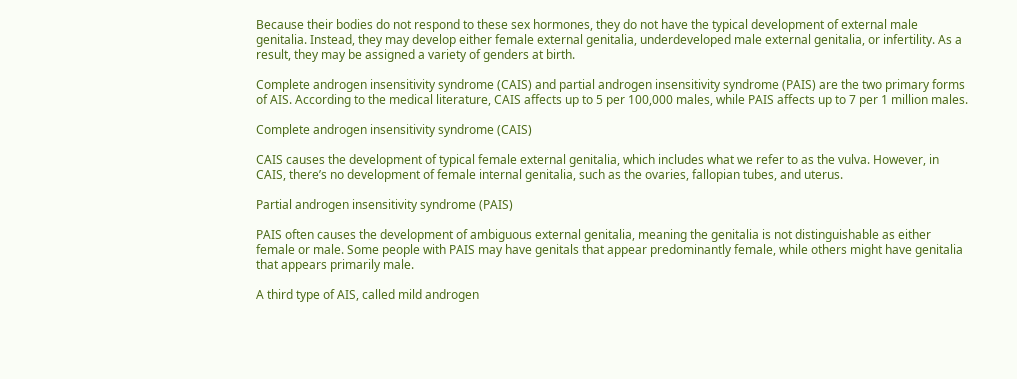Because their bodies do not respond to these sex hormones, they do not have the typical development of external male genitalia. Instead, they may develop either female external genitalia, underdeveloped male external genitalia, or infertility. As a result, they may be assigned a variety of genders at birth.

Complete androgen insensitivity syndrome (CAIS) and partial androgen insensitivity syndrome (PAIS) are the two primary forms of AIS. According to the medical literature, CAIS affects up to 5 per 100,000 males, while PAIS affects up to 7 per 1 million males.

Complete androgen insensitivity syndrome (CAIS)

CAIS causes the development of typical female external genitalia, which includes what we refer to as the vulva. However, in CAIS, there’s no development of female internal genitalia, such as the ovaries, fallopian tubes, and uterus.

Partial androgen insensitivity syndrome (PAIS)

PAIS often causes the development of ambiguous external genitalia, meaning the genitalia is not distinguishable as either female or male. Some people with PAIS may have genitals that appear predominantly female, while others might have genitalia that appears primarily male.

A third type of AIS, called mild androgen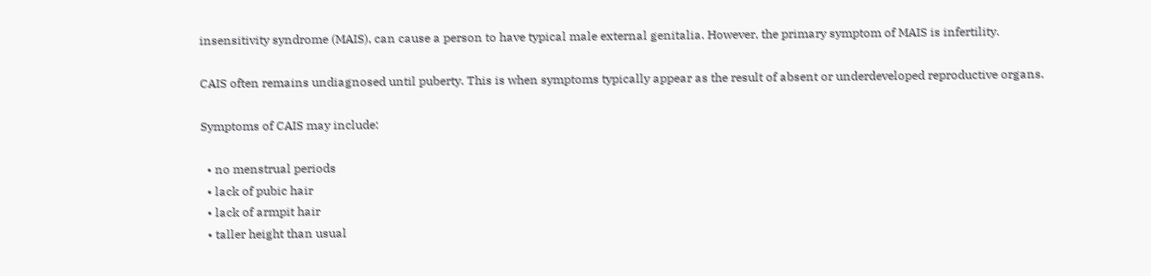insensitivity syndrome (MAIS), can cause a person to have typical male external genitalia. However, the primary symptom of MAIS is infertility.

CAIS often remains undiagnosed until puberty. This is when symptoms typically appear as the result of absent or underdeveloped reproductive organs.

Symptoms of CAIS may include:

  • no menstrual periods
  • lack of pubic hair
  • lack of armpit hair
  • taller height than usual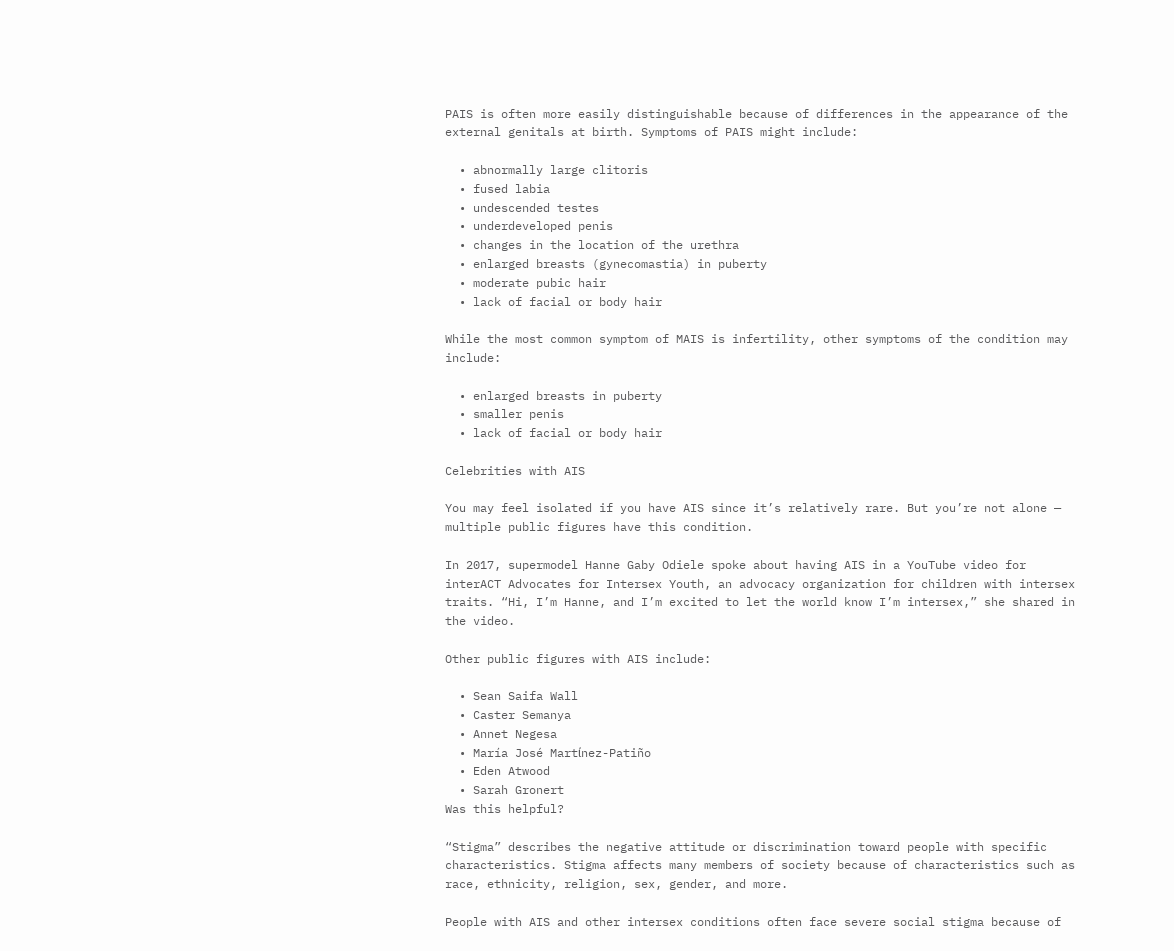PAIS is often more easily distinguishable because of differences in the appearance of the external genitals at birth. Symptoms of PAIS might include:

  • abnormally large clitoris
  • fused labia
  • undescended testes
  • underdeveloped penis
  • changes in the location of the urethra
  • enlarged breasts (gynecomastia) in puberty
  • moderate pubic hair
  • lack of facial or body hair

While the most common symptom of MAIS is infertility, other symptoms of the condition may include:

  • enlarged breasts in puberty
  • smaller penis
  • lack of facial or body hair

Celebrities with AIS

You may feel isolated if you have AIS since it’s relatively rare. But you’re not alone — multiple public figures have this condition.

In 2017, supermodel Hanne Gaby Odiele spoke about having AIS in a YouTube video for interACT Advocates for Intersex Youth, an advocacy organization for children with intersex traits. “Hi, I’m Hanne, and I’m excited to let the world know I’m intersex,” she shared in the video.

Other public figures with AIS include:

  • Sean Saifa Wall
  • Caster Semanya
  • Annet Negesa
  • María José Martίnez-Patiño
  • Eden Atwood
  • Sarah Gronert
Was this helpful?

“Stigma” describes the negative attitude or discrimination toward people with specific characteristics. Stigma affects many members of society because of characteristics such as race, ethnicity, religion, sex, gender, and more.

People with AIS and other intersex conditions often face severe social stigma because of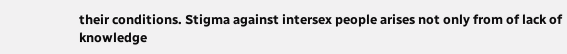their conditions. Stigma against intersex people arises not only from of lack of knowledge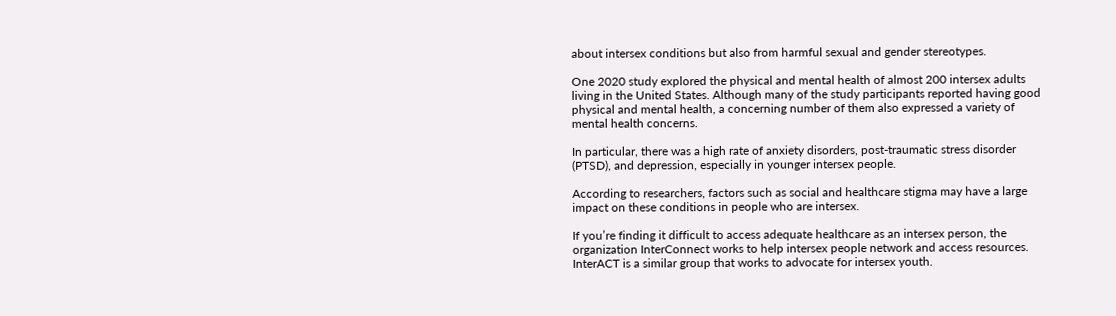about intersex conditions but also from harmful sexual and gender stereotypes.

One 2020 study explored the physical and mental health of almost 200 intersex adults living in the United States. Although many of the study participants reported having good physical and mental health, a concerning number of them also expressed a variety of mental health concerns.

In particular, there was a high rate of anxiety disorders, post-traumatic stress disorder (PTSD), and depression, especially in younger intersex people.

According to researchers, factors such as social and healthcare stigma may have a large impact on these conditions in people who are intersex.

If you’re finding it difficult to access adequate healthcare as an intersex person, the organization InterConnect works to help intersex people network and access resources. InterACT is a similar group that works to advocate for intersex youth.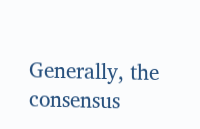Generally, the consensus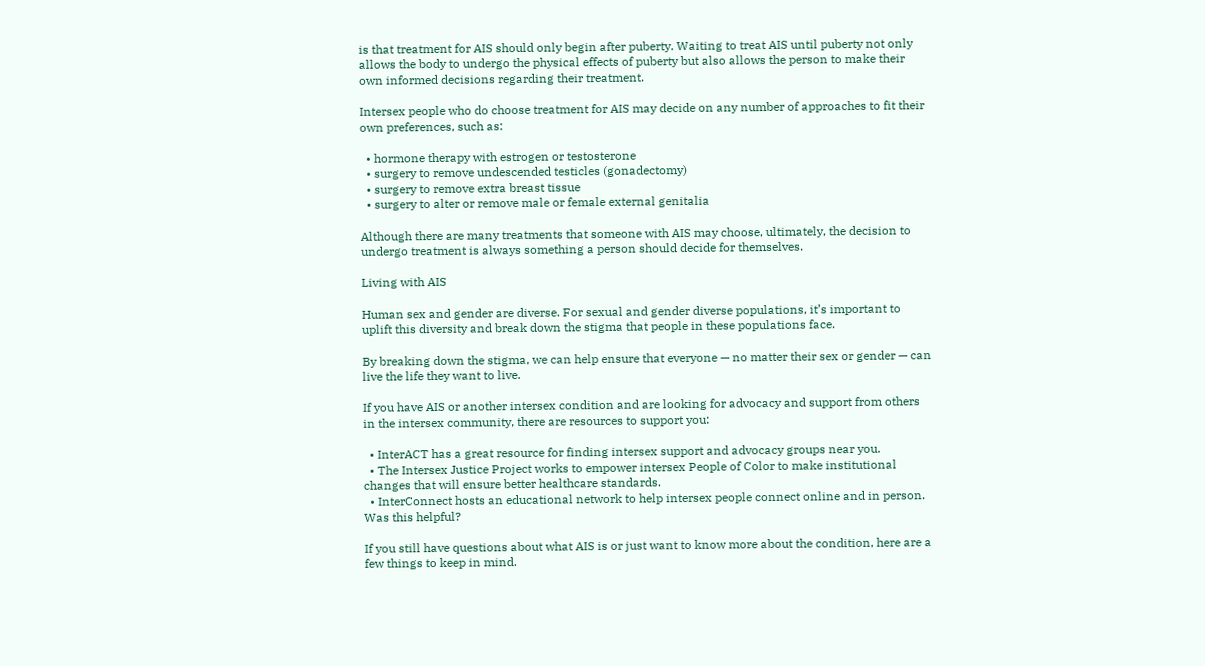is that treatment for AIS should only begin after puberty. Waiting to treat AIS until puberty not only allows the body to undergo the physical effects of puberty but also allows the person to make their own informed decisions regarding their treatment.

Intersex people who do choose treatment for AIS may decide on any number of approaches to fit their own preferences, such as:

  • hormone therapy with estrogen or testosterone
  • surgery to remove undescended testicles (gonadectomy)
  • surgery to remove extra breast tissue
  • surgery to alter or remove male or female external genitalia

Although there are many treatments that someone with AIS may choose, ultimately, the decision to undergo treatment is always something a person should decide for themselves.

Living with AIS

Human sex and gender are diverse. For sexual and gender diverse populations, it’s important to uplift this diversity and break down the stigma that people in these populations face.

By breaking down the stigma, we can help ensure that everyone — no matter their sex or gender — can live the life they want to live.

If you have AIS or another intersex condition and are looking for advocacy and support from others in the intersex community, there are resources to support you:

  • InterACT has a great resource for finding intersex support and advocacy groups near you.
  • The Intersex Justice Project works to empower intersex People of Color to make institutional changes that will ensure better healthcare standards.
  • InterConnect hosts an educational network to help intersex people connect online and in person.
Was this helpful?

If you still have questions about what AIS is or just want to know more about the condition, here are a few things to keep in mind.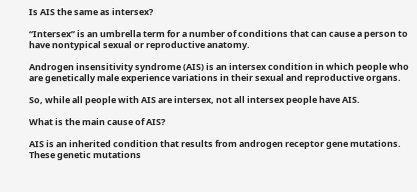Is AIS the same as intersex?

“Intersex” is an umbrella term for a number of conditions that can cause a person to have nontypical sexual or reproductive anatomy.

Androgen insensitivity syndrome (AIS) is an intersex condition in which people who are genetically male experience variations in their sexual and reproductive organs.

So, while all people with AIS are intersex, not all intersex people have AIS.

What is the main cause of AIS?

AIS is an inherited condition that results from androgen receptor gene mutations. These genetic mutations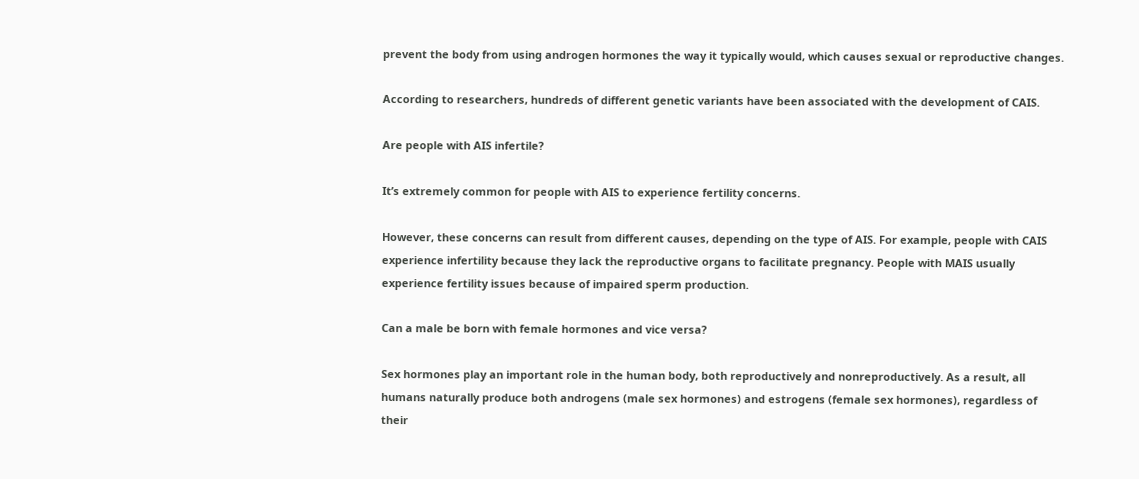prevent the body from using androgen hormones the way it typically would, which causes sexual or reproductive changes.

According to researchers, hundreds of different genetic variants have been associated with the development of CAIS.

Are people with AIS infertile?

It’s extremely common for people with AIS to experience fertility concerns.

However, these concerns can result from different causes, depending on the type of AIS. For example, people with CAIS experience infertility because they lack the reproductive organs to facilitate pregnancy. People with MAIS usually experience fertility issues because of impaired sperm production.

Can a male be born with female hormones and vice versa?

Sex hormones play an important role in the human body, both reproductively and nonreproductively. As a result, all humans naturally produce both androgens (male sex hormones) and estrogens (female sex hormones), regardless of their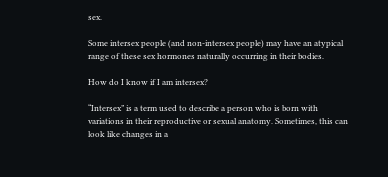sex.

Some intersex people (and non-intersex people) may have an atypical range of these sex hormones naturally occurring in their bodies.

How do I know if I am intersex?

“Intersex” is a term used to describe a person who is born with variations in their reproductive or sexual anatomy. Sometimes, this can look like changes in a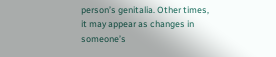person’s genitalia. Other times, it may appear as changes in someone’s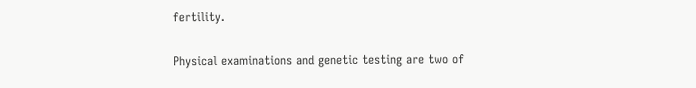fertility.

Physical examinations and genetic testing are two of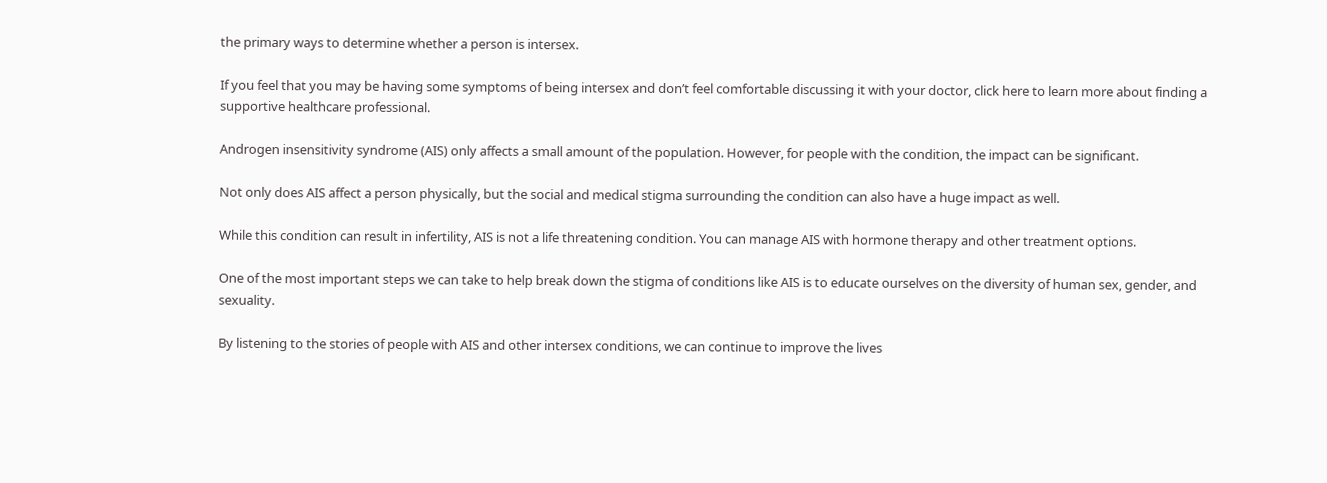the primary ways to determine whether a person is intersex.

If you feel that you may be having some symptoms of being intersex and don’t feel comfortable discussing it with your doctor, click here to learn more about finding a supportive healthcare professional.

Androgen insensitivity syndrome (AIS) only affects a small amount of the population. However, for people with the condition, the impact can be significant.

Not only does AIS affect a person physically, but the social and medical stigma surrounding the condition can also have a huge impact as well.

While this condition can result in infertility, AIS is not a life threatening condition. You can manage AIS with hormone therapy and other treatment options.

One of the most important steps we can take to help break down the stigma of conditions like AIS is to educate ourselves on the diversity of human sex, gender, and sexuality.

By listening to the stories of people with AIS and other intersex conditions, we can continue to improve the lives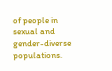of people in sexual and gender-diverse populations.